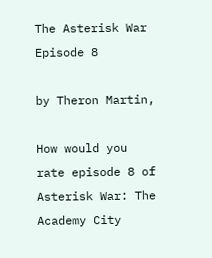The Asterisk War
Episode 8

by Theron Martin,

How would you rate episode 8 of
Asterisk War: The Academy City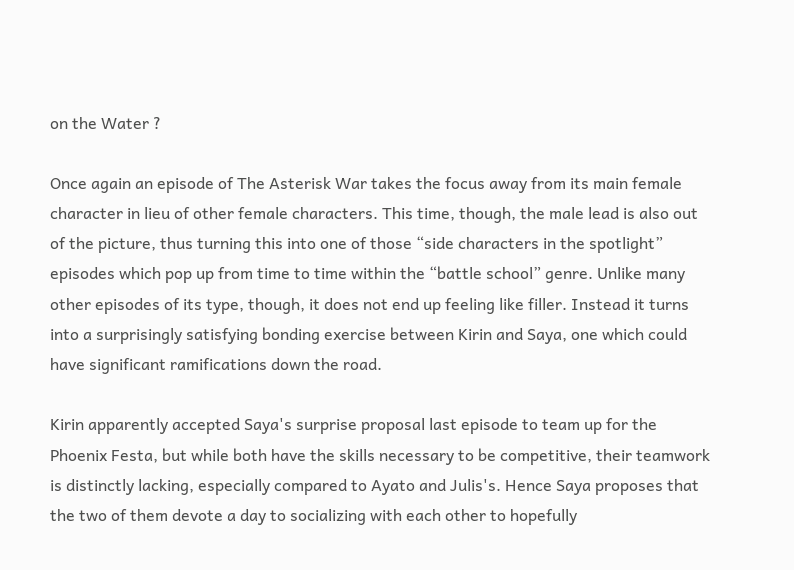on the Water ?

Once again an episode of The Asterisk War takes the focus away from its main female character in lieu of other female characters. This time, though, the male lead is also out of the picture, thus turning this into one of those “side characters in the spotlight” episodes which pop up from time to time within the “battle school” genre. Unlike many other episodes of its type, though, it does not end up feeling like filler. Instead it turns into a surprisingly satisfying bonding exercise between Kirin and Saya, one which could have significant ramifications down the road.

Kirin apparently accepted Saya's surprise proposal last episode to team up for the Phoenix Festa, but while both have the skills necessary to be competitive, their teamwork is distinctly lacking, especially compared to Ayato and Julis's. Hence Saya proposes that the two of them devote a day to socializing with each other to hopefully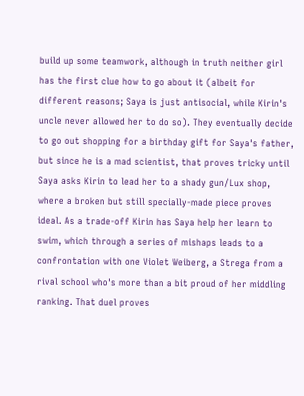build up some teamwork, although in truth neither girl has the first clue how to go about it (albeit for different reasons; Saya is just antisocial, while Kirin's uncle never allowed her to do so). They eventually decide to go out shopping for a birthday gift for Saya's father, but since he is a mad scientist, that proves tricky until Saya asks Kirin to lead her to a shady gun/Lux shop, where a broken but still specially-made piece proves ideal. As a trade-off Kirin has Saya help her learn to swim, which through a series of mishaps leads to a confrontation with one Violet Weiberg, a Strega from a rival school who's more than a bit proud of her middling ranking. That duel proves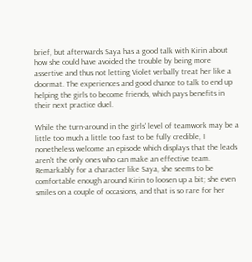brief, but afterwards Saya has a good talk with Kirin about how she could have avoided the trouble by being more assertive and thus not letting Violet verbally treat her like a doormat. The experiences and good chance to talk to end up helping the girls to become friends, which pays benefits in their next practice duel.

While the turn-around in the girls' level of teamwork may be a little too much a little too fast to be fully credible, I nonetheless welcome an episode which displays that the leads aren't the only ones who can make an effective team. Remarkably for a character like Saya, she seems to be comfortable enough around Kirin to loosen up a bit; she even smiles on a couple of occasions, and that is so rare for her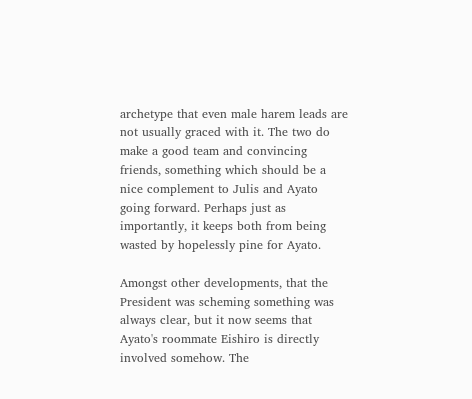archetype that even male harem leads are not usually graced with it. The two do make a good team and convincing friends, something which should be a nice complement to Julis and Ayato going forward. Perhaps just as importantly, it keeps both from being wasted by hopelessly pine for Ayato.

Amongst other developments, that the President was scheming something was always clear, but it now seems that Ayato's roommate Eishiro is directly involved somehow. The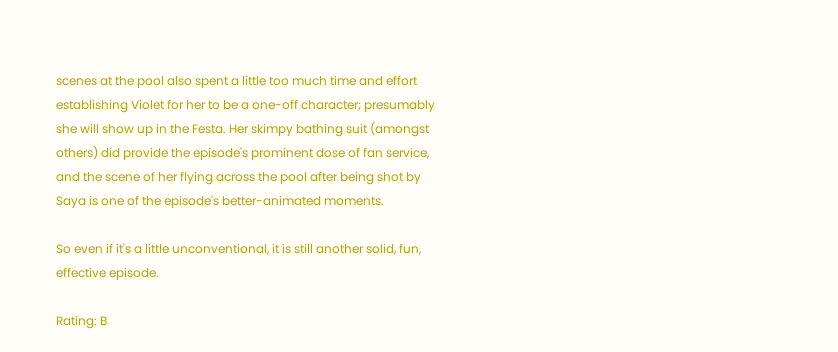scenes at the pool also spent a little too much time and effort establishing Violet for her to be a one-off character; presumably she will show up in the Festa. Her skimpy bathing suit (amongst others) did provide the episode's prominent dose of fan service, and the scene of her flying across the pool after being shot by Saya is one of the episode's better-animated moments.

So even if it's a little unconventional, it is still another solid, fun, effective episode.

Rating: B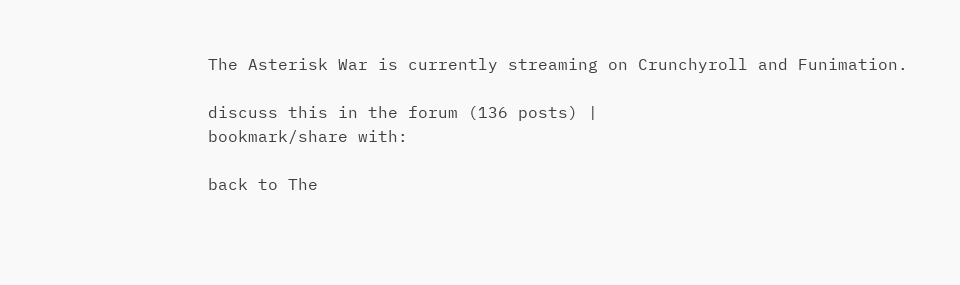The Asterisk War is currently streaming on Crunchyroll and Funimation.

discuss this in the forum (136 posts) |
bookmark/share with:

back to The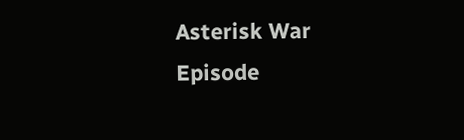Asterisk War
Episode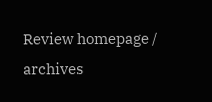Review homepage / archives